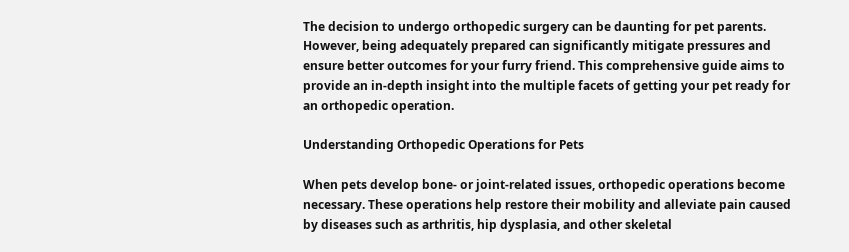The decision to undergo orthopedic surgery can be daunting for pet parents. However, being adequately prepared can significantly mitigate pressures and ensure better outcomes for your furry friend. This comprehensive guide aims to provide an in-depth insight into the multiple facets of getting your pet ready for an orthopedic operation.

Understanding Orthopedic Operations for Pets

When pets develop bone- or joint-related issues, orthopedic operations become necessary. These operations help restore their mobility and alleviate pain caused by diseases such as arthritis, hip dysplasia, and other skeletal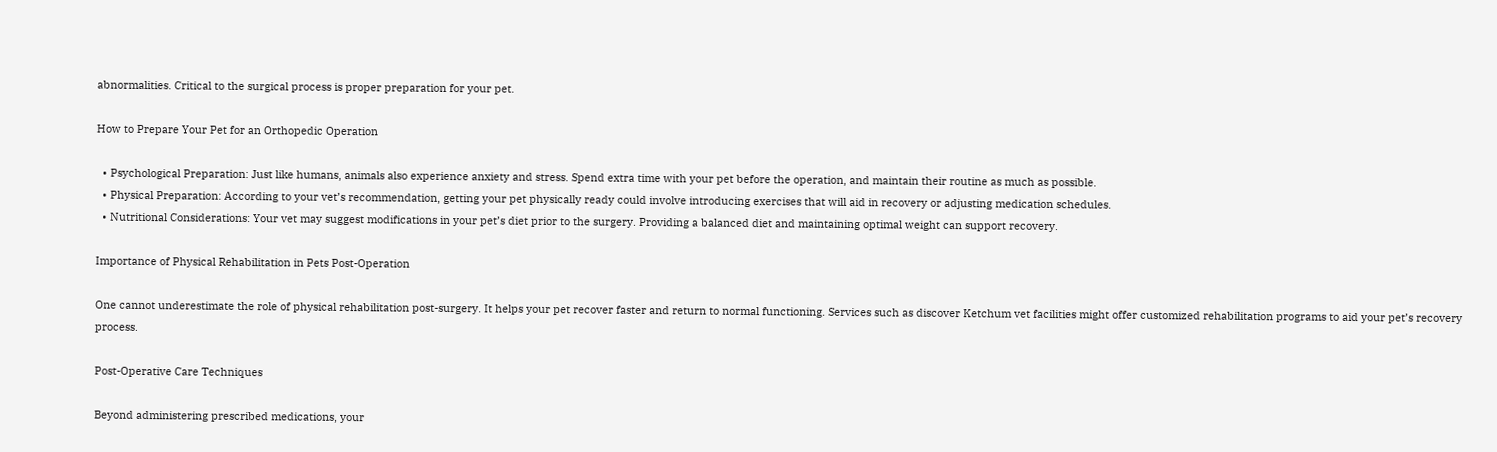abnormalities. Critical to the surgical process is proper preparation for your pet.

How to Prepare Your Pet for an Orthopedic Operation

  • Psychological Preparation: Just like humans, animals also experience anxiety and stress. Spend extra time with your pet before the operation, and maintain their routine as much as possible.
  • Physical Preparation: According to your vet’s recommendation, getting your pet physically ready could involve introducing exercises that will aid in recovery or adjusting medication schedules.
  • Nutritional Considerations: Your vet may suggest modifications in your pet’s diet prior to the surgery. Providing a balanced diet and maintaining optimal weight can support recovery.

Importance of Physical Rehabilitation in Pets Post-Operation

One cannot underestimate the role of physical rehabilitation post-surgery. It helps your pet recover faster and return to normal functioning. Services such as discover Ketchum vet facilities might offer customized rehabilitation programs to aid your pet’s recovery process.

Post-Operative Care Techniques

Beyond administering prescribed medications, your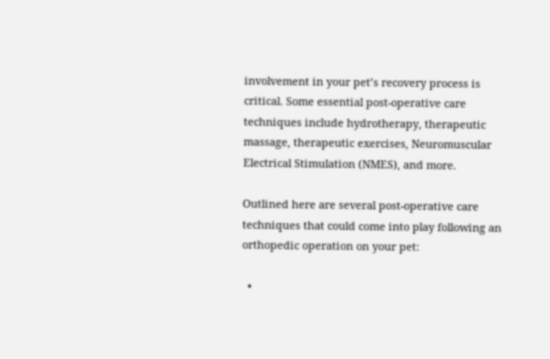involvement in your pet’s recovery process is critical. Some essential post-operative care techniques include hydrotherapy, therapeutic massage, therapeutic exercises, Neuromuscular Electrical Stimulation (NMES), and more.

Outlined here are several post-operative care techniques that could come into play following an orthopedic operation on your pet:

  •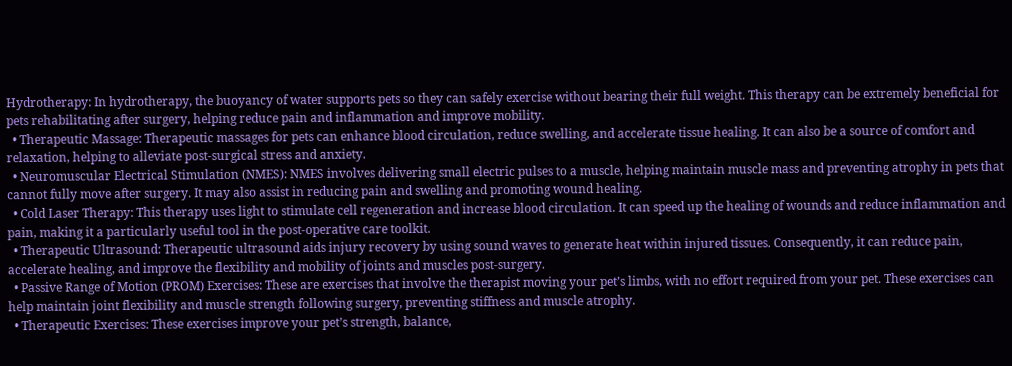Hydrotherapy: In hydrotherapy, the buoyancy of water supports pets so they can safely exercise without bearing their full weight. This therapy can be extremely beneficial for pets rehabilitating after surgery, helping reduce pain and inflammation and improve mobility.
  • Therapeutic Massage: Therapeutic massages for pets can enhance blood circulation, reduce swelling, and accelerate tissue healing. It can also be a source of comfort and relaxation, helping to alleviate post-surgical stress and anxiety.
  • Neuromuscular Electrical Stimulation (NMES): NMES involves delivering small electric pulses to a muscle, helping maintain muscle mass and preventing atrophy in pets that cannot fully move after surgery. It may also assist in reducing pain and swelling and promoting wound healing.
  • Cold Laser Therapy: This therapy uses light to stimulate cell regeneration and increase blood circulation. It can speed up the healing of wounds and reduce inflammation and pain, making it a particularly useful tool in the post-operative care toolkit.
  • Therapeutic Ultrasound: Therapeutic ultrasound aids injury recovery by using sound waves to generate heat within injured tissues. Consequently, it can reduce pain, accelerate healing, and improve the flexibility and mobility of joints and muscles post-surgery.
  • Passive Range of Motion (PROM) Exercises: These are exercises that involve the therapist moving your pet’s limbs, with no effort required from your pet. These exercises can help maintain joint flexibility and muscle strength following surgery, preventing stiffness and muscle atrophy.
  • Therapeutic Exercises: These exercises improve your pet’s strength, balance,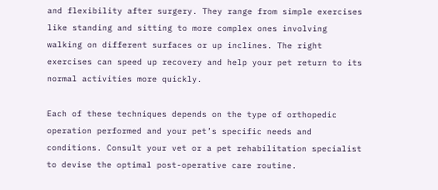and flexibility after surgery. They range from simple exercises like standing and sitting to more complex ones involving walking on different surfaces or up inclines. The right exercises can speed up recovery and help your pet return to its normal activities more quickly.

Each of these techniques depends on the type of orthopedic operation performed and your pet’s specific needs and conditions. Consult your vet or a pet rehabilitation specialist to devise the optimal post-operative care routine.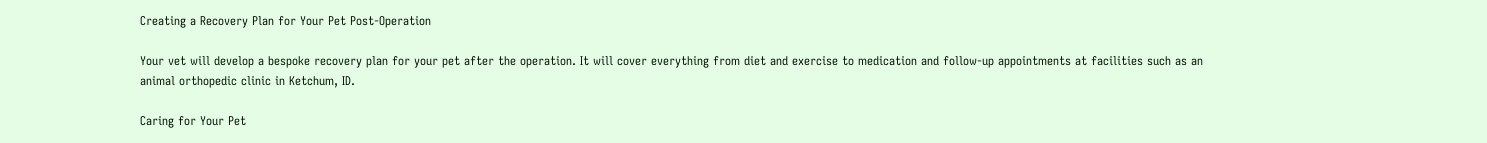Creating a Recovery Plan for Your Pet Post-Operation

Your vet will develop a bespoke recovery plan for your pet after the operation. It will cover everything from diet and exercise to medication and follow-up appointments at facilities such as an animal orthopedic clinic in Ketchum, ID.

Caring for Your Pet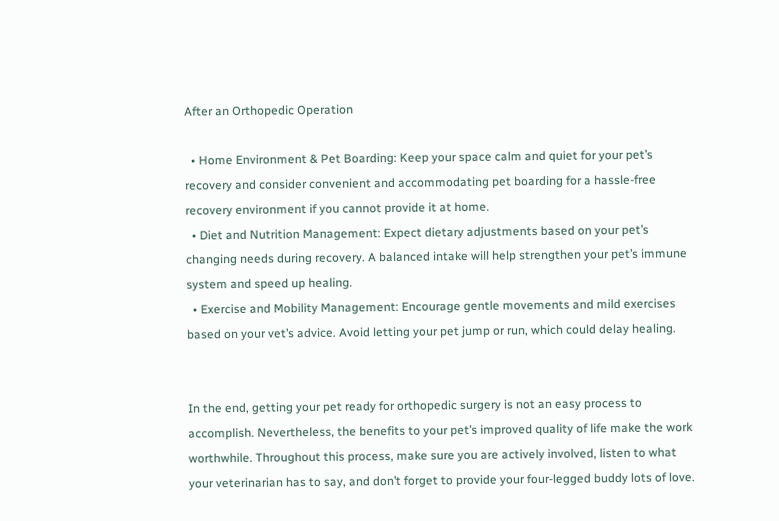After an Orthopedic Operation

  • Home Environment & Pet Boarding: Keep your space calm and quiet for your pet’s recovery and consider convenient and accommodating pet boarding for a hassle-free recovery environment if you cannot provide it at home.
  • Diet and Nutrition Management: Expect dietary adjustments based on your pet’s changing needs during recovery. A balanced intake will help strengthen your pet’s immune system and speed up healing.
  • Exercise and Mobility Management: Encourage gentle movements and mild exercises based on your vet’s advice. Avoid letting your pet jump or run, which could delay healing.


In the end, getting your pet ready for orthopedic surgery is not an easy process to accomplish. Nevertheless, the benefits to your pet’s improved quality of life make the work worthwhile. Throughout this process, make sure you are actively involved, listen to what your veterinarian has to say, and don’t forget to provide your four-legged buddy lots of love.